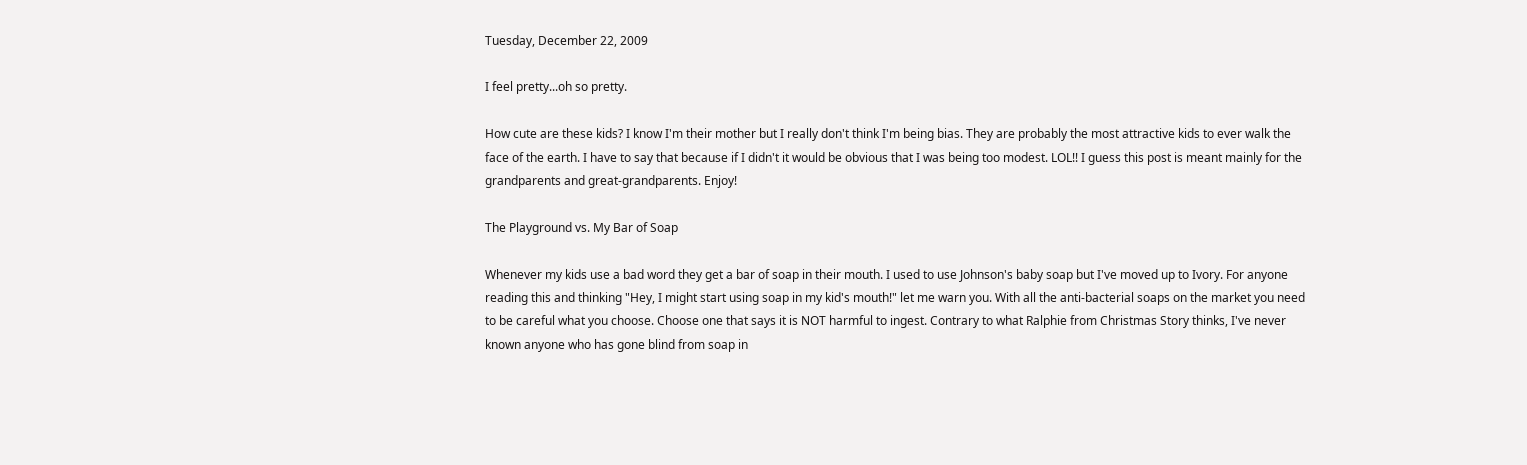Tuesday, December 22, 2009

I feel pretty...oh so pretty.

How cute are these kids? I know I'm their mother but I really don't think I'm being bias. They are probably the most attractive kids to ever walk the face of the earth. I have to say that because if I didn't it would be obvious that I was being too modest. LOL!! I guess this post is meant mainly for the grandparents and great-grandparents. Enjoy!

The Playground vs. My Bar of Soap

Whenever my kids use a bad word they get a bar of soap in their mouth. I used to use Johnson's baby soap but I've moved up to Ivory. For anyone reading this and thinking "Hey, I might start using soap in my kid's mouth!" let me warn you. With all the anti-bacterial soaps on the market you need to be careful what you choose. Choose one that says it is NOT harmful to ingest. Contrary to what Ralphie from Christmas Story thinks, I've never known anyone who has gone blind from soap in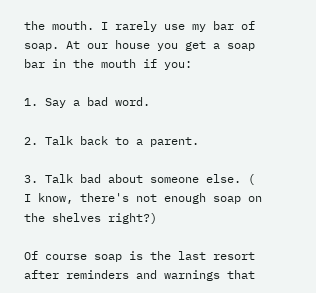the mouth. I rarely use my bar of soap. At our house you get a soap bar in the mouth if you:

1. Say a bad word.

2. Talk back to a parent.

3. Talk bad about someone else. ( I know, there's not enough soap on the shelves right?)

Of course soap is the last resort after reminders and warnings that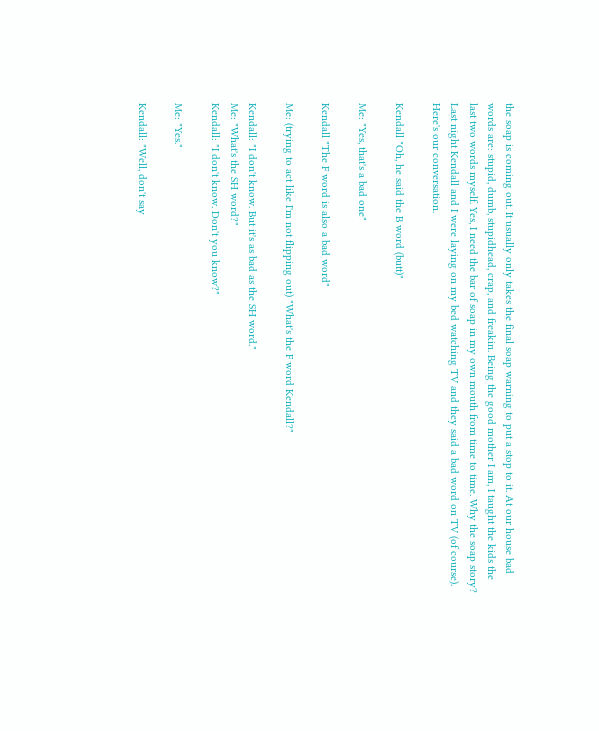the soap is coming out. It usually only takes the final soap warning to put a stop to it. At our house bad words are: stupid, dumb, stupidhead, crap, and freakin. Being the good mother I am, I taught the kids the last two words myself. Yes, I need the bar of soap in my own mouth from time to time. Why the soap story? Last night Kendall and I were laying on my bed watching TV and they said a bad word on TV (of course). Here's our conversation.

Kendall "Oh, he said the B word (butt)"

Me: "Yes, that's a bad one"

Kendall "The F word is also a bad word"

Me: (trying to act like I'm not flipping out) "What's the F word Kendall?"

Kendall: "I don't know. But it's as bad as the SH word."
Me: "What's the SH word?"
Kendall: "I don't know. Don't you know?"

Me: "Yes."

Kendall: "Well, don't say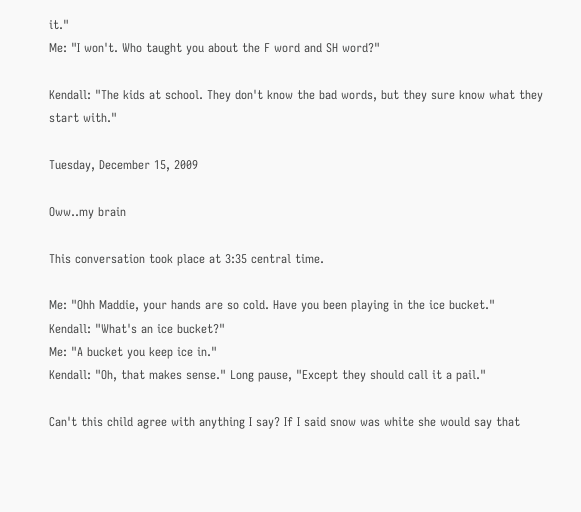it."
Me: "I won't. Who taught you about the F word and SH word?"

Kendall: "The kids at school. They don't know the bad words, but they sure know what they start with."

Tuesday, December 15, 2009

Oww..my brain

This conversation took place at 3:35 central time.

Me: "Ohh Maddie, your hands are so cold. Have you been playing in the ice bucket."
Kendall: "What's an ice bucket?"
Me: "A bucket you keep ice in."
Kendall: "Oh, that makes sense." Long pause, "Except they should call it a pail."

Can't this child agree with anything I say? If I said snow was white she would say that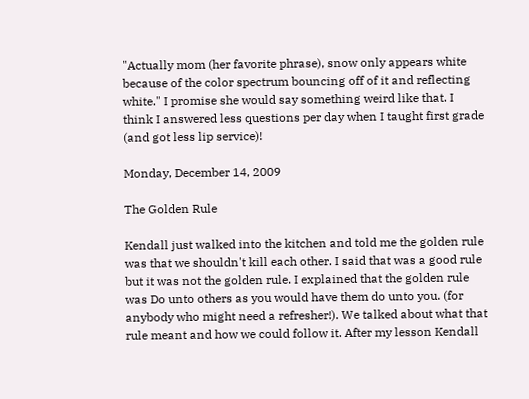"Actually mom (her favorite phrase), snow only appears white because of the color spectrum bouncing off of it and reflecting white." I promise she would say something weird like that. I think I answered less questions per day when I taught first grade (and got less lip service)!

Monday, December 14, 2009

The Golden Rule

Kendall just walked into the kitchen and told me the golden rule was that we shouldn't kill each other. I said that was a good rule but it was not the golden rule. I explained that the golden rule was Do unto others as you would have them do unto you. (for anybody who might need a refresher!). We talked about what that rule meant and how we could follow it. After my lesson Kendall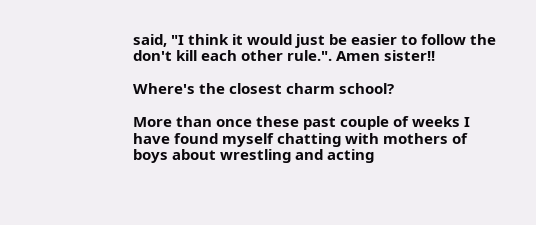said, "I think it would just be easier to follow the don't kill each other rule.". Amen sister!!

Where's the closest charm school?

More than once these past couple of weeks I have found myself chatting with mothers of boys about wrestling and acting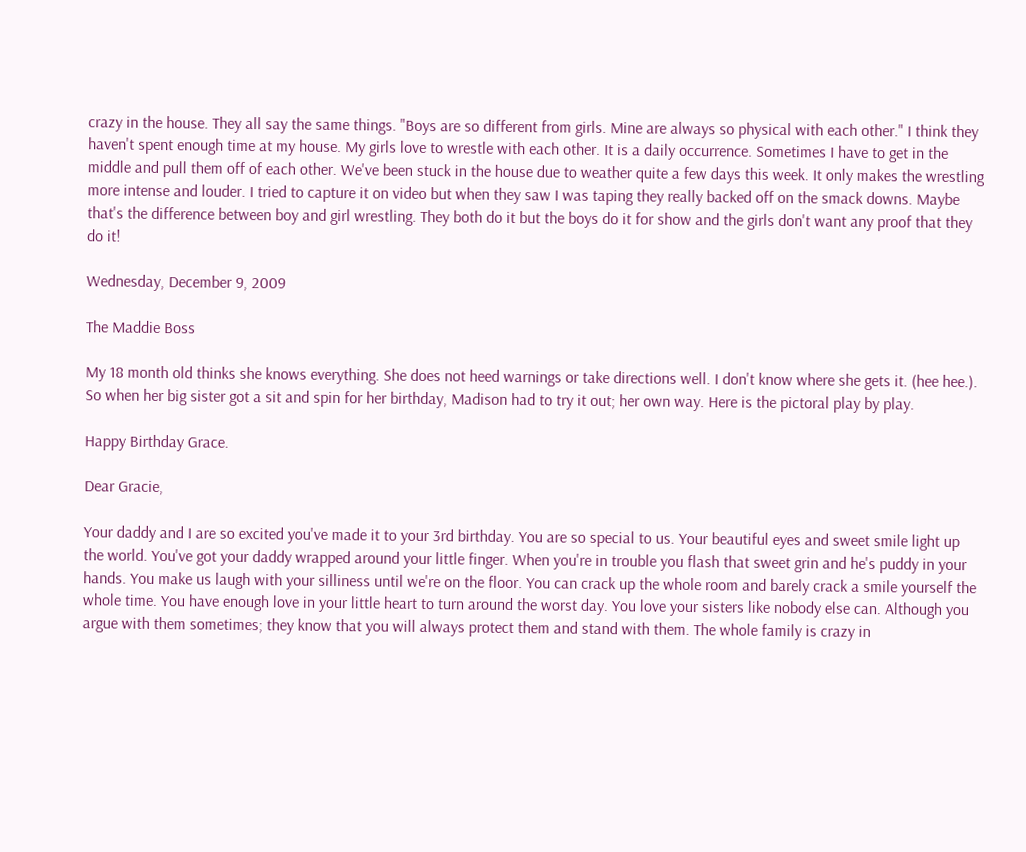crazy in the house. They all say the same things. "Boys are so different from girls. Mine are always so physical with each other." I think they haven't spent enough time at my house. My girls love to wrestle with each other. It is a daily occurrence. Sometimes I have to get in the middle and pull them off of each other. We've been stuck in the house due to weather quite a few days this week. It only makes the wrestling more intense and louder. I tried to capture it on video but when they saw I was taping they really backed off on the smack downs. Maybe that's the difference between boy and girl wrestling. They both do it but the boys do it for show and the girls don't want any proof that they do it!

Wednesday, December 9, 2009

The Maddie Boss

My 18 month old thinks she knows everything. She does not heed warnings or take directions well. I don't know where she gets it. (hee hee.). So when her big sister got a sit and spin for her birthday, Madison had to try it out; her own way. Here is the pictoral play by play.

Happy Birthday Grace.

Dear Gracie,

Your daddy and I are so excited you've made it to your 3rd birthday. You are so special to us. Your beautiful eyes and sweet smile light up the world. You've got your daddy wrapped around your little finger. When you're in trouble you flash that sweet grin and he's puddy in your hands. You make us laugh with your silliness until we're on the floor. You can crack up the whole room and barely crack a smile yourself the whole time. You have enough love in your little heart to turn around the worst day. You love your sisters like nobody else can. Although you argue with them sometimes; they know that you will always protect them and stand with them. The whole family is crazy in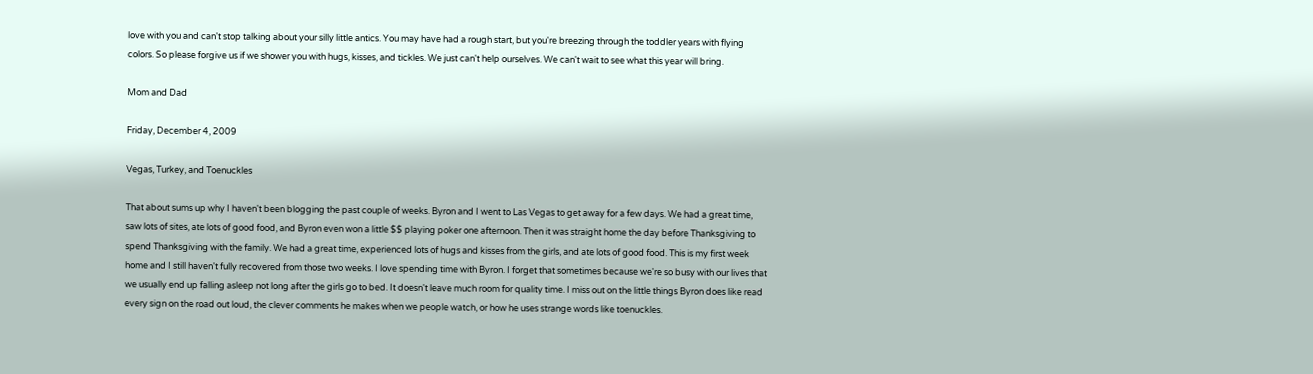love with you and can't stop talking about your silly little antics. You may have had a rough start, but you're breezing through the toddler years with flying colors. So please forgive us if we shower you with hugs, kisses, and tickles. We just can't help ourselves. We can't wait to see what this year will bring.

Mom and Dad

Friday, December 4, 2009

Vegas, Turkey, and Toenuckles

That about sums up why I haven't been blogging the past couple of weeks. Byron and I went to Las Vegas to get away for a few days. We had a great time, saw lots of sites, ate lots of good food, and Byron even won a little $$ playing poker one afternoon. Then it was straight home the day before Thanksgiving to spend Thanksgiving with the family. We had a great time, experienced lots of hugs and kisses from the girls, and ate lots of good food. This is my first week home and I still haven't fully recovered from those two weeks. I love spending time with Byron. I forget that sometimes because we're so busy with our lives that we usually end up falling asleep not long after the girls go to bed. It doesn't leave much room for quality time. I miss out on the little things Byron does like read every sign on the road out loud, the clever comments he makes when we people watch, or how he uses strange words like toenuckles.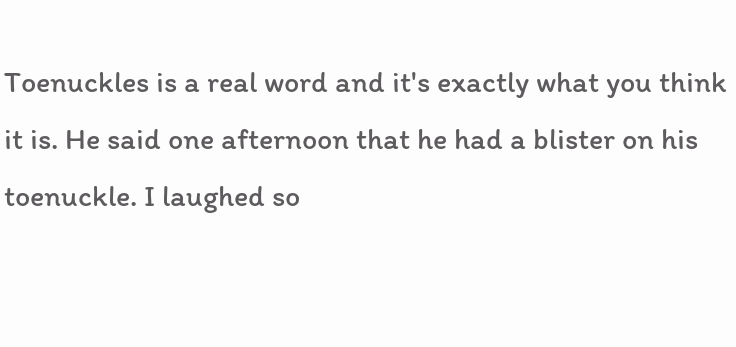Toenuckles is a real word and it's exactly what you think it is. He said one afternoon that he had a blister on his toenuckle. I laughed so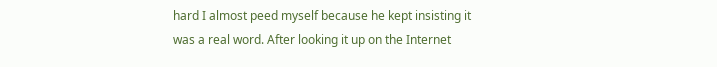hard I almost peed myself because he kept insisting it was a real word. After looking it up on the Internet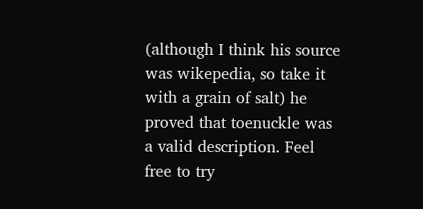(although I think his source was wikepedia, so take it with a grain of salt) he proved that toenuckle was a valid description. Feel free to try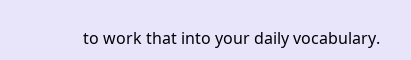to work that into your daily vocabulary.